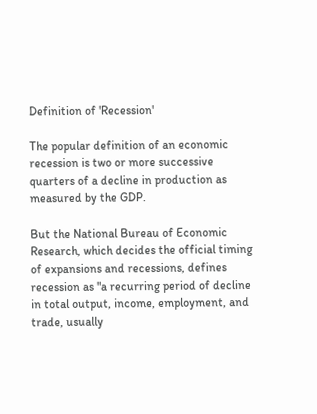Definition of 'Recession'

The popular definition of an economic recession is two or more successive quarters of a decline in production as measured by the GDP.

But the National Bureau of Economic Research, which decides the official timing of expansions and recessions, defines recession as "a recurring period of decline in total output, income, employment, and trade, usually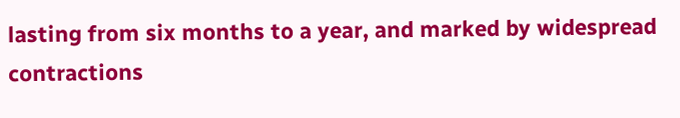lasting from six months to a year, and marked by widespread contractions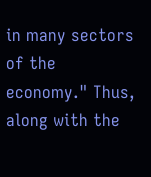in many sectors of the economy." Thus, along with the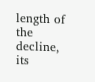length of the decline, its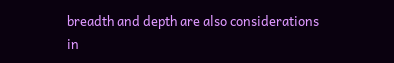breadth and depth are also considerations in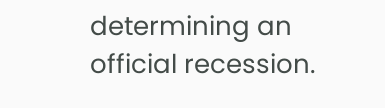determining an official recession.